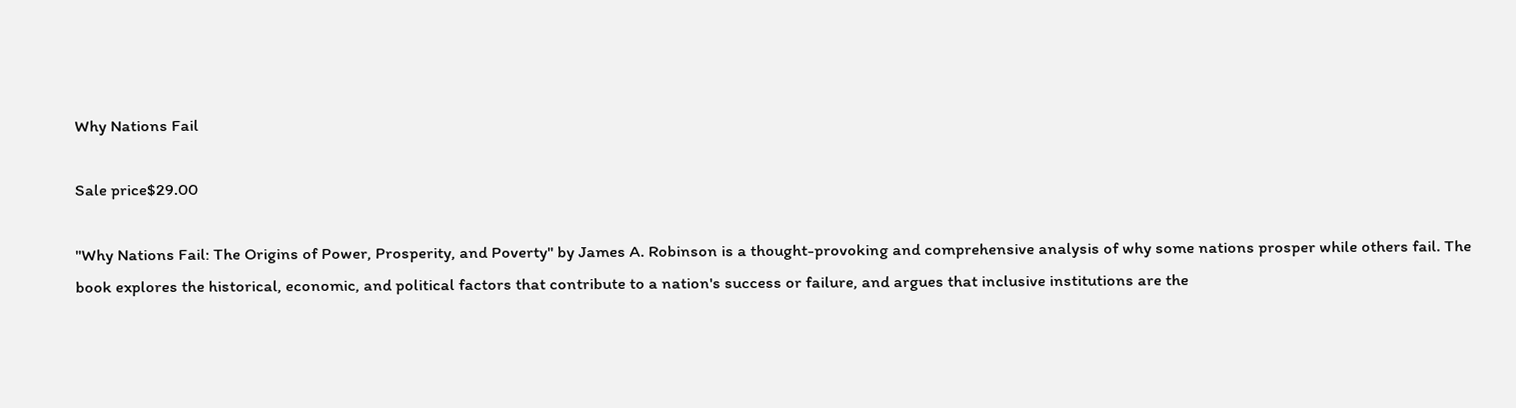Why Nations Fail

Sale price$29.00

''Why Nations Fail: The Origins of Power, Prosperity, and Poverty'' by James A. Robinson is a thought-provoking and comprehensive analysis of why some nations prosper while others fail. The book explores the historical, economic, and political factors that contribute to a nation's success or failure, and argues that inclusive institutions are the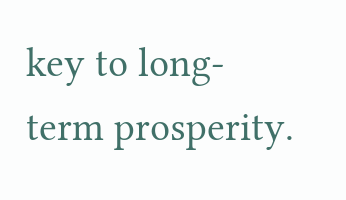key to long-term prosperity.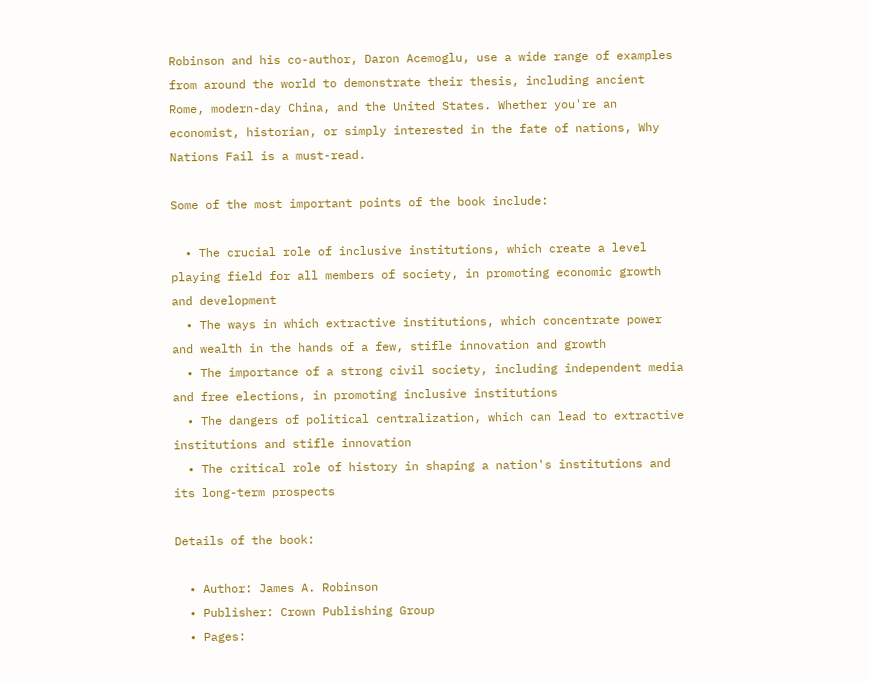Robinson and his co-author, Daron Acemoglu, use a wide range of examples from around the world to demonstrate their thesis, including ancient Rome, modern-day China, and the United States. Whether you're an economist, historian, or simply interested in the fate of nations, Why Nations Fail is a must-read.

Some of the most important points of the book include:

  • The crucial role of inclusive institutions, which create a level playing field for all members of society, in promoting economic growth and development
  • The ways in which extractive institutions, which concentrate power and wealth in the hands of a few, stifle innovation and growth
  • The importance of a strong civil society, including independent media and free elections, in promoting inclusive institutions
  • The dangers of political centralization, which can lead to extractive institutions and stifle innovation
  • The critical role of history in shaping a nation's institutions and its long-term prospects

Details of the book:

  • Author: James A. Robinson
  • Publisher: Crown Publishing Group
  • Pages: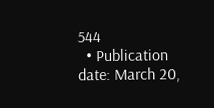544
  • Publication date: March 20,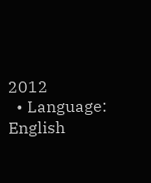2012
  • Language: English